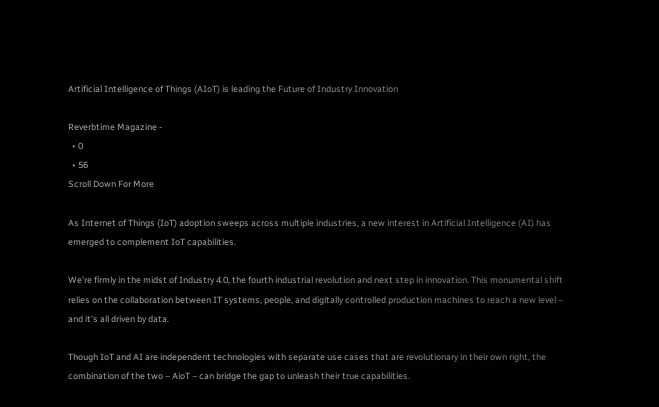Artificial Intelligence of Things (AIoT) is leading the Future of Industry Innovation

Reverbtime Magazine -
  • 0
  • 56
Scroll Down For More

As Internet of Things (IoT) adoption sweeps across multiple industries, a new interest in Artificial Intelligence (AI) has emerged to complement IoT capabilities.

We're firmly in the midst of Industry 4.0, the fourth industrial revolution and next step in innovation. This monumental shift relies on the collaboration between IT systems, people, and digitally controlled production machines to reach a new level – and it's all driven by data.

Though IoT and AI are independent technologies with separate use cases that are revolutionary in their own right, the combination of the two – AioT – can bridge the gap to unleash their true capabilities.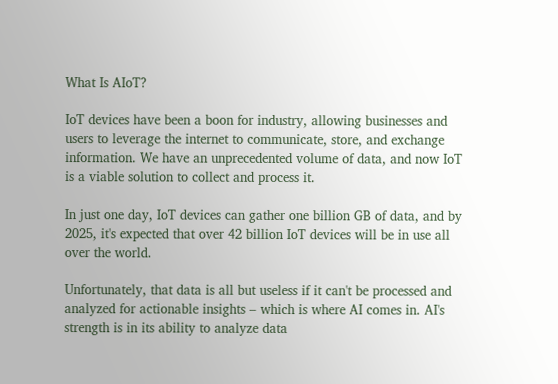What Is AIoT?

IoT devices have been a boon for industry, allowing businesses and users to leverage the internet to communicate, store, and exchange information. We have an unprecedented volume of data, and now IoT is a viable solution to collect and process it.

In just one day, IoT devices can gather one billion GB of data, and by 2025, it's expected that over 42 billion IoT devices will be in use all over the world.

Unfortunately, that data is all but useless if it can't be processed and analyzed for actionable insights – which is where AI comes in. AI's strength is in its ability to analyze data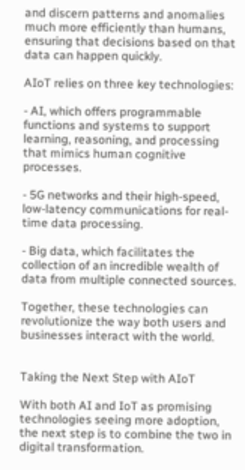and discern patterns and anomalies much more efficiently than humans, ensuring that decisions based on that data can happen quickly.

AIoT relies on three key technologies:

- AI, which offers programmable functions and systems to support learning, reasoning, and processing that mimics human cognitive processes.

- 5G networks and their high-speed, low-latency communications for real-time data processing.

- Big data, which facilitates the collection of an incredible wealth of data from multiple connected sources.

Together, these technologies can revolutionize the way both users and businesses interact with the world.


Taking the Next Step with AIoT

With both AI and IoT as promising technologies seeing more adoption, the next step is to combine the two in digital transformation.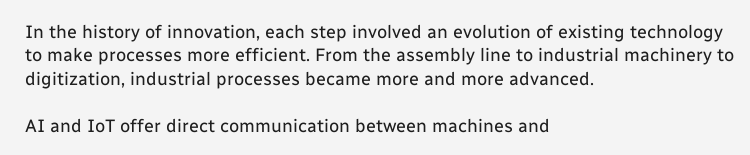In the history of innovation, each step involved an evolution of existing technology to make processes more efficient. From the assembly line to industrial machinery to digitization, industrial processes became more and more advanced.

AI and IoT offer direct communication between machines and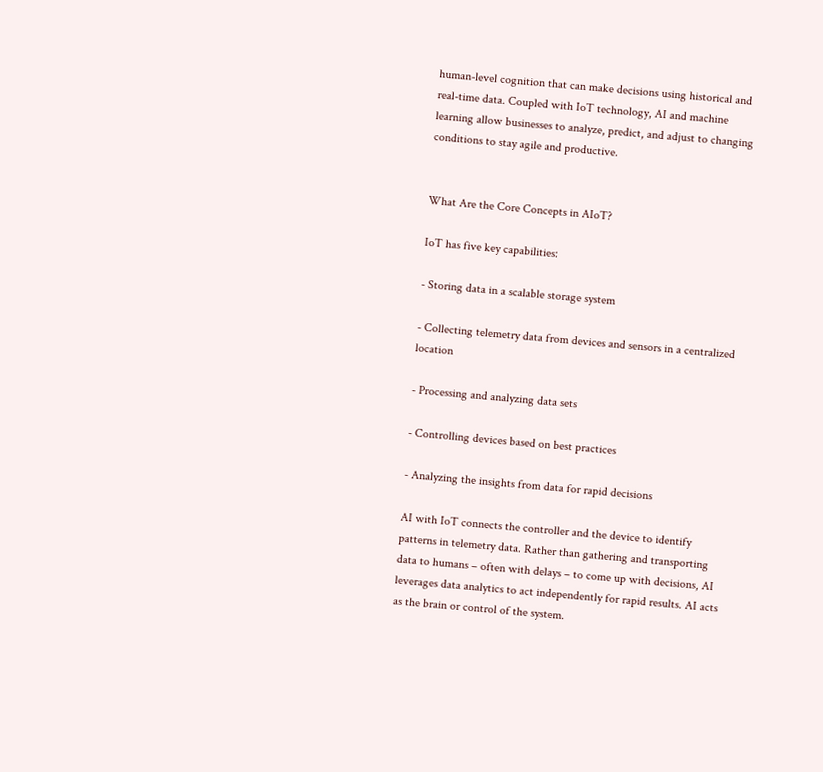human-level cognition that can make decisions using historical and real-time data. Coupled with IoT technology, AI and machine learning allow businesses to analyze, predict, and adjust to changing conditions to stay agile and productive.


What Are the Core Concepts in AIoT?

IoT has five key capabilities:

- Storing data in a scalable storage system

- Collecting telemetry data from devices and sensors in a centralized location

- Processing and analyzing data sets

- Controlling devices based on best practices

- Analyzing the insights from data for rapid decisions

AI with IoT connects the controller and the device to identify patterns in telemetry data. Rather than gathering and transporting data to humans – often with delays – to come up with decisions, AI leverages data analytics to act independently for rapid results. AI acts as the brain or control of the system.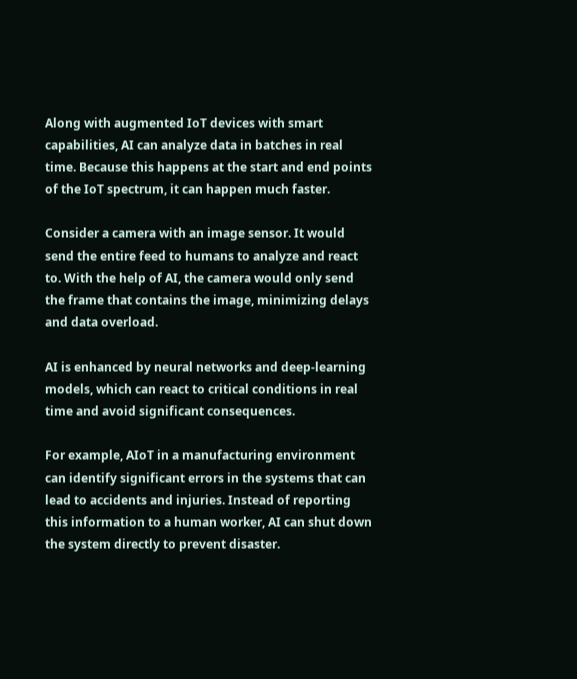Along with augmented IoT devices with smart capabilities, AI can analyze data in batches in real time. Because this happens at the start and end points of the IoT spectrum, it can happen much faster.

Consider a camera with an image sensor. It would send the entire feed to humans to analyze and react to. With the help of AI, the camera would only send the frame that contains the image, minimizing delays and data overload.

AI is enhanced by neural networks and deep-learning models, which can react to critical conditions in real time and avoid significant consequences.

For example, AIoT in a manufacturing environment can identify significant errors in the systems that can lead to accidents and injuries. Instead of reporting this information to a human worker, AI can shut down the system directly to prevent disaster.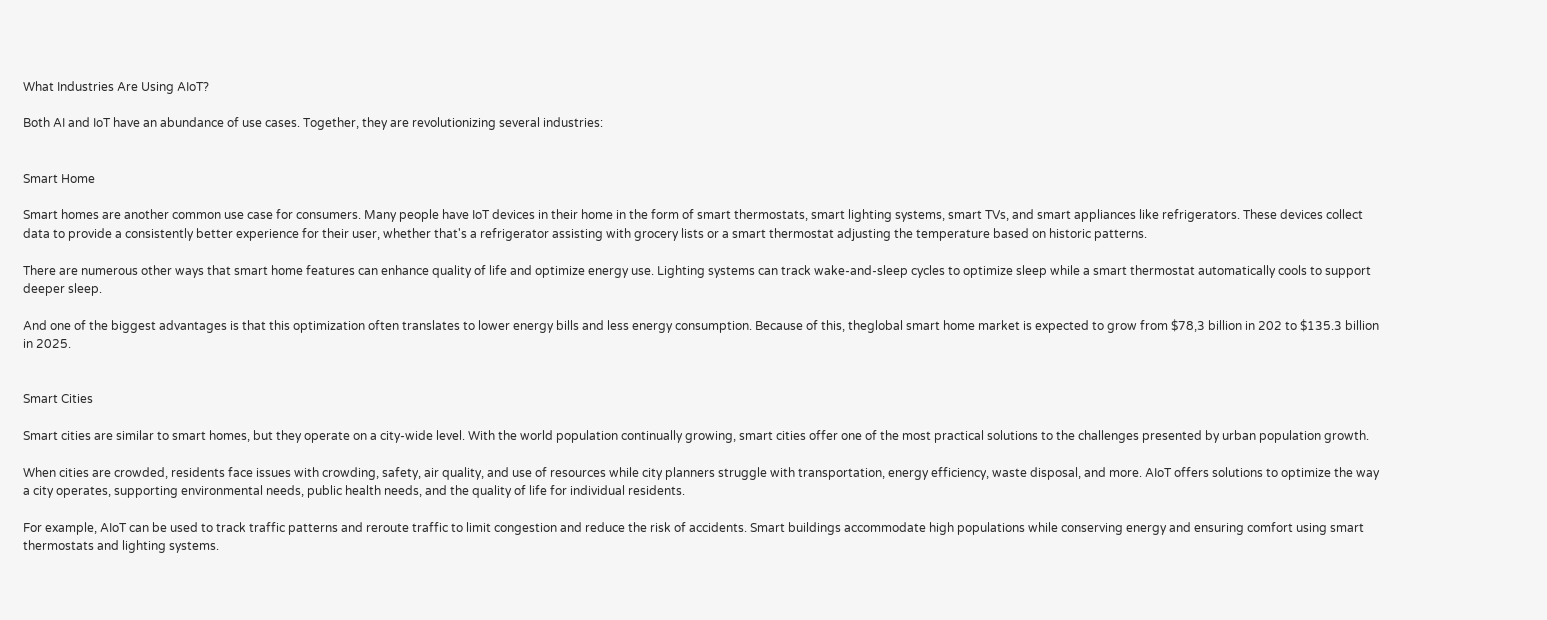What Industries Are Using AIoT?

Both AI and IoT have an abundance of use cases. Together, they are revolutionizing several industries:


Smart Home

Smart homes are another common use case for consumers. Many people have IoT devices in their home in the form of smart thermostats, smart lighting systems, smart TVs, and smart appliances like refrigerators. These devices collect data to provide a consistently better experience for their user, whether that's a refrigerator assisting with grocery lists or a smart thermostat adjusting the temperature based on historic patterns.

There are numerous other ways that smart home features can enhance quality of life and optimize energy use. Lighting systems can track wake-and-sleep cycles to optimize sleep while a smart thermostat automatically cools to support deeper sleep.

And one of the biggest advantages is that this optimization often translates to lower energy bills and less energy consumption. Because of this, theglobal smart home market is expected to grow from $78,3 billion in 202 to $135.3 billion in 2025.


Smart Cities

Smart cities are similar to smart homes, but they operate on a city-wide level. With the world population continually growing, smart cities offer one of the most practical solutions to the challenges presented by urban population growth.

When cities are crowded, residents face issues with crowding, safety, air quality, and use of resources while city planners struggle with transportation, energy efficiency, waste disposal, and more. AIoT offers solutions to optimize the way a city operates, supporting environmental needs, public health needs, and the quality of life for individual residents.

For example, AIoT can be used to track traffic patterns and reroute traffic to limit congestion and reduce the risk of accidents. Smart buildings accommodate high populations while conserving energy and ensuring comfort using smart thermostats and lighting systems.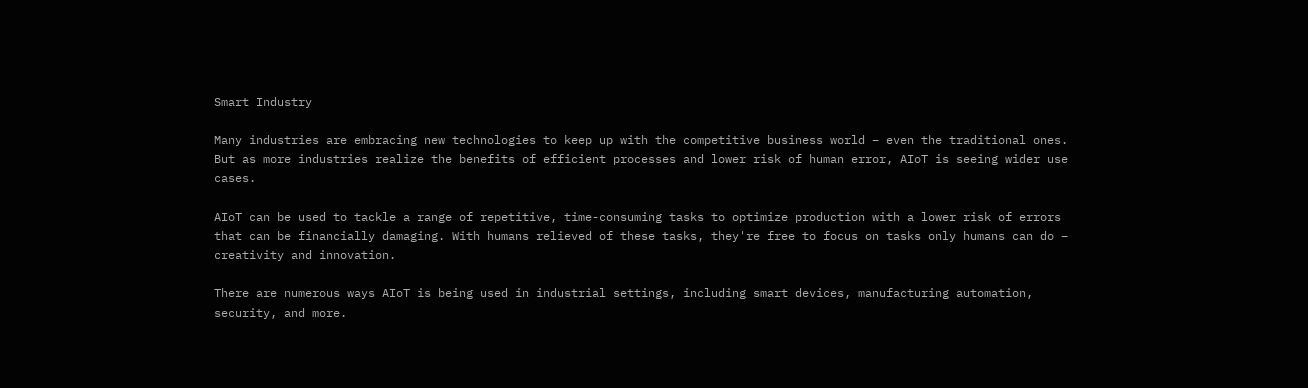Smart Industry

Many industries are embracing new technologies to keep up with the competitive business world – even the traditional ones. But as more industries realize the benefits of efficient processes and lower risk of human error, AIoT is seeing wider use cases.

AIoT can be used to tackle a range of repetitive, time-consuming tasks to optimize production with a lower risk of errors that can be financially damaging. With humans relieved of these tasks, they're free to focus on tasks only humans can do – creativity and innovation.

There are numerous ways AIoT is being used in industrial settings, including smart devices, manufacturing automation, security, and more.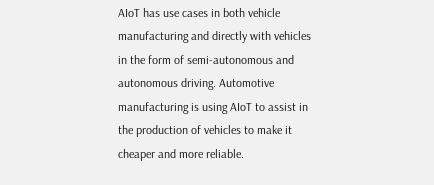AIoT has use cases in both vehicle manufacturing and directly with vehicles in the form of semi-autonomous and autonomous driving. Automotive manufacturing is using AIoT to assist in the production of vehicles to make it cheaper and more reliable.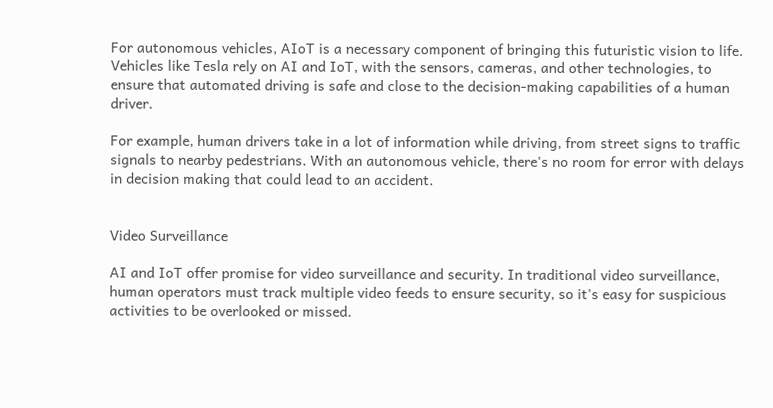For autonomous vehicles, AIoT is a necessary component of bringing this futuristic vision to life. Vehicles like Tesla rely on AI and IoT, with the sensors, cameras, and other technologies, to ensure that automated driving is safe and close to the decision-making capabilities of a human driver.

For example, human drivers take in a lot of information while driving, from street signs to traffic signals to nearby pedestrians. With an autonomous vehicle, there's no room for error with delays in decision making that could lead to an accident.


Video Surveillance

AI and IoT offer promise for video surveillance and security. In traditional video surveillance, human operators must track multiple video feeds to ensure security, so it's easy for suspicious activities to be overlooked or missed.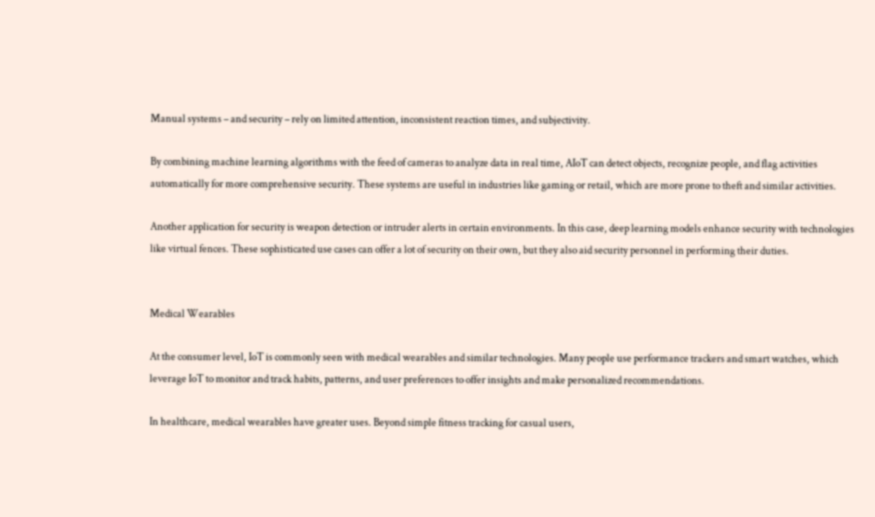Manual systems – and security – rely on limited attention, inconsistent reaction times, and subjectivity.

By combining machine learning algorithms with the feed of cameras to analyze data in real time, AIoT can detect objects, recognize people, and flag activities automatically for more comprehensive security. These systems are useful in industries like gaming or retail, which are more prone to theft and similar activities.

Another application for security is weapon detection or intruder alerts in certain environments. In this case, deep learning models enhance security with technologies like virtual fences. These sophisticated use cases can offer a lot of security on their own, but they also aid security personnel in performing their duties.


Medical Wearables

At the consumer level, IoT is commonly seen with medical wearables and similar technologies. Many people use performance trackers and smart watches, which leverage IoT to monitor and track habits, patterns, and user preferences to offer insights and make personalized recommendations.

In healthcare, medical wearables have greater uses. Beyond simple fitness tracking for casual users,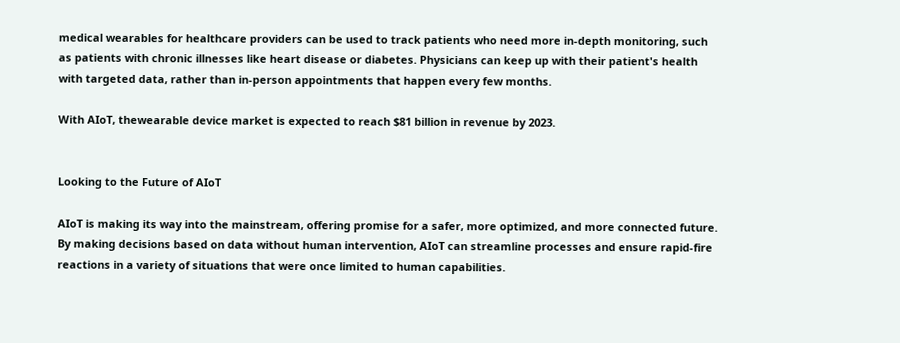medical wearables for healthcare providers can be used to track patients who need more in-depth monitoring, such as patients with chronic illnesses like heart disease or diabetes. Physicians can keep up with their patient's health with targeted data, rather than in-person appointments that happen every few months.

With AIoT, thewearable device market is expected to reach $81 billion in revenue by 2023.


Looking to the Future of AIoT

AIoT is making its way into the mainstream, offering promise for a safer, more optimized, and more connected future. By making decisions based on data without human intervention, AIoT can streamline processes and ensure rapid-fire reactions in a variety of situations that were once limited to human capabilities.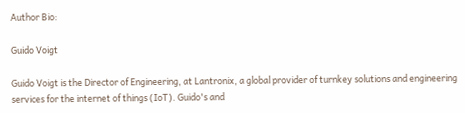Author Bio:

Guido Voigt

Guido Voigt is the Director of Engineering, at Lantronix, a global provider of turnkey solutions and engineering services for the internet of things (IoT). Guido's and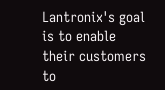Lantronix's goal is to enable their customers to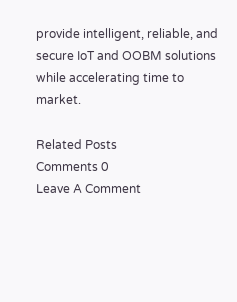provide intelligent, reliable, and secure IoT and OOBM solutions while accelerating time to market.

Related Posts
Comments 0
Leave A Comment